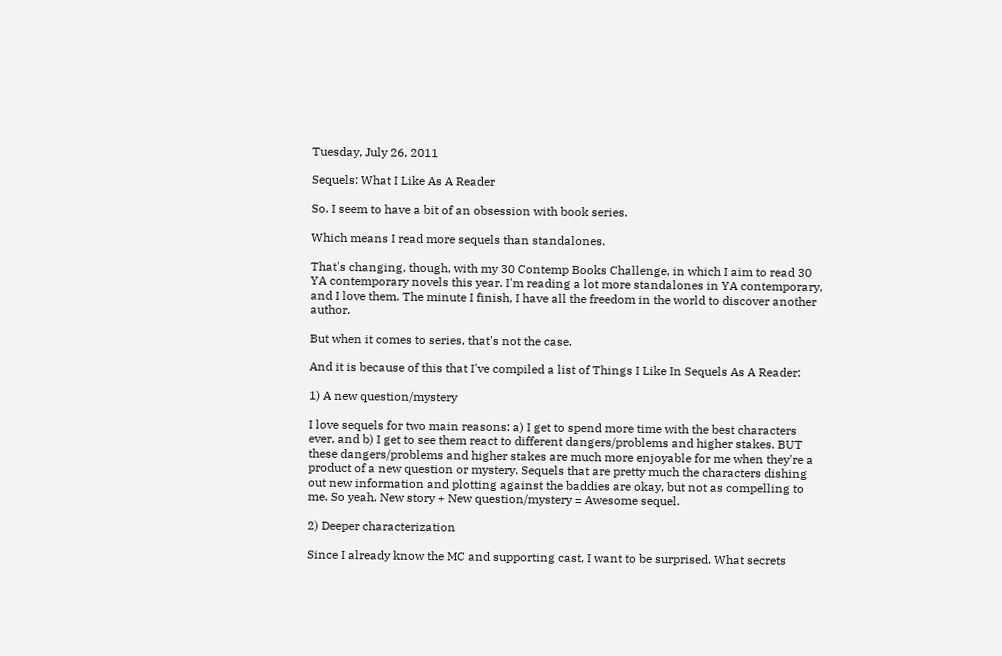Tuesday, July 26, 2011

Sequels: What I Like As A Reader

So. I seem to have a bit of an obsession with book series.

Which means I read more sequels than standalones.

That's changing, though, with my 30 Contemp Books Challenge, in which I aim to read 30 YA contemporary novels this year. I'm reading a lot more standalones in YA contemporary, and I love them. The minute I finish, I have all the freedom in the world to discover another author.

But when it comes to series, that's not the case.

And it is because of this that I've compiled a list of Things I Like In Sequels As A Reader:

1) A new question/mystery

I love sequels for two main reasons: a) I get to spend more time with the best characters ever, and b) I get to see them react to different dangers/problems and higher stakes. BUT these dangers/problems and higher stakes are much more enjoyable for me when they're a product of a new question or mystery. Sequels that are pretty much the characters dishing out new information and plotting against the baddies are okay, but not as compelling to me. So yeah. New story + New question/mystery = Awesome sequel.

2) Deeper characterization

Since I already know the MC and supporting cast, I want to be surprised. What secrets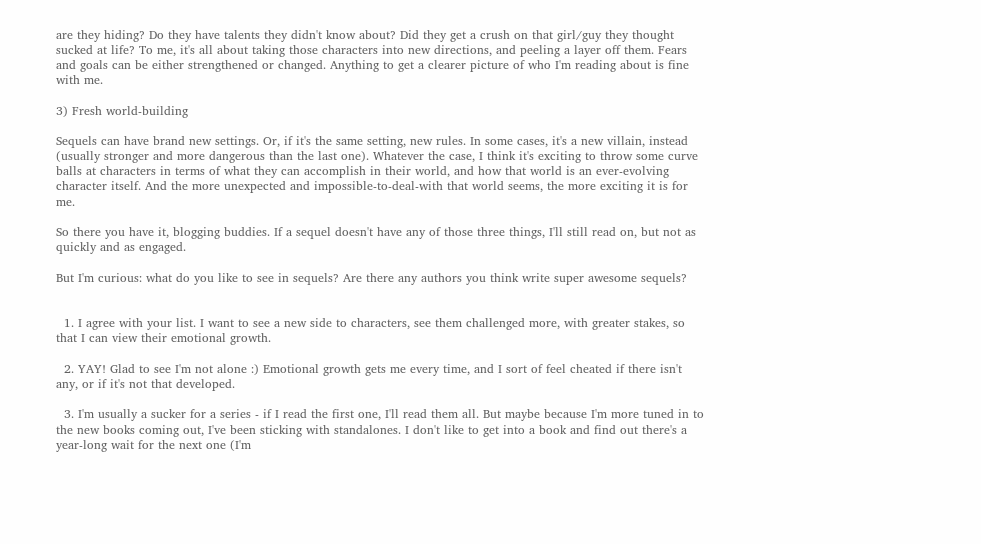are they hiding? Do they have talents they didn't know about? Did they get a crush on that girl/guy they thought sucked at life? To me, it's all about taking those characters into new directions, and peeling a layer off them. Fears and goals can be either strengthened or changed. Anything to get a clearer picture of who I'm reading about is fine with me.

3) Fresh world-building

Sequels can have brand new settings. Or, if it's the same setting, new rules. In some cases, it's a new villain, instead (usually stronger and more dangerous than the last one). Whatever the case, I think it's exciting to throw some curve balls at characters in terms of what they can accomplish in their world, and how that world is an ever-evolving character itself. And the more unexpected and impossible-to-deal-with that world seems, the more exciting it is for me.

So there you have it, blogging buddies. If a sequel doesn't have any of those three things, I'll still read on, but not as quickly and as engaged.

But I'm curious: what do you like to see in sequels? Are there any authors you think write super awesome sequels?


  1. I agree with your list. I want to see a new side to characters, see them challenged more, with greater stakes, so that I can view their emotional growth.

  2. YAY! Glad to see I'm not alone :) Emotional growth gets me every time, and I sort of feel cheated if there isn't any, or if it's not that developed.

  3. I'm usually a sucker for a series - if I read the first one, I'll read them all. But maybe because I'm more tuned in to the new books coming out, I've been sticking with standalones. I don't like to get into a book and find out there's a year-long wait for the next one (I'm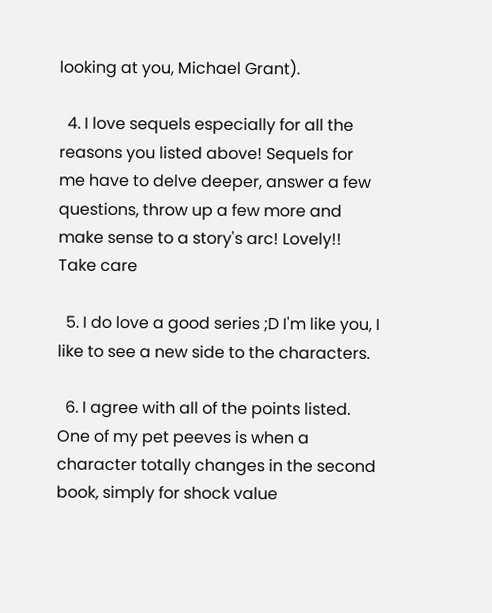looking at you, Michael Grant).

  4. I love sequels especially for all the reasons you listed above! Sequels for me have to delve deeper, answer a few questions, throw up a few more and make sense to a story's arc! Lovely!! Take care

  5. I do love a good series ;D I'm like you, I like to see a new side to the characters.

  6. I agree with all of the points listed. One of my pet peeves is when a character totally changes in the second book, simply for shock value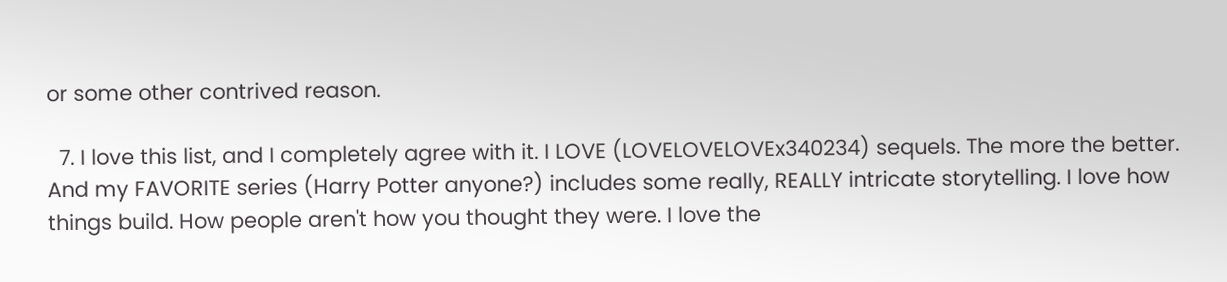or some other contrived reason.

  7. I love this list, and I completely agree with it. I LOVE (LOVELOVELOVEx340234) sequels. The more the better. And my FAVORITE series (Harry Potter anyone?) includes some really, REALLY intricate storytelling. I love how things build. How people aren't how you thought they were. I love the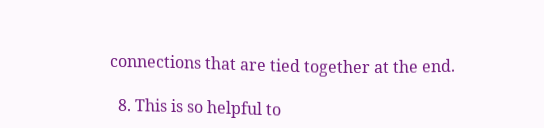connections that are tied together at the end.

  8. This is so helpful to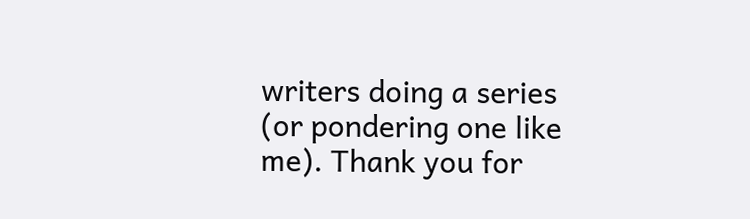writers doing a series (or pondering one like me). Thank you for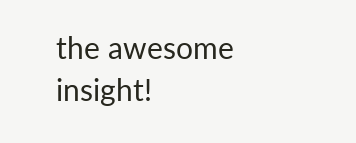the awesome insight!